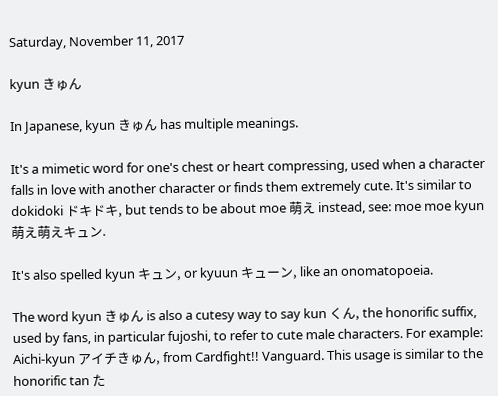Saturday, November 11, 2017

kyun きゅん

In Japanese, kyun きゅん has multiple meanings.

It's a mimetic word for one's chest or heart compressing, used when a character falls in love with another character or finds them extremely cute. It's similar to dokidoki ドキドキ, but tends to be about moe 萌え instead, see: moe moe kyun 萌え萌えキュン.

It's also spelled kyun キュン, or kyuun キューン, like an onomatopoeia.

The word kyun きゅん is also a cutesy way to say kun くん, the honorific suffix, used by fans, in particular fujoshi, to refer to cute male characters. For example: Aichi-kyun アイチきゅん, from Cardfight!! Vanguard. This usage is similar to the honorific tan た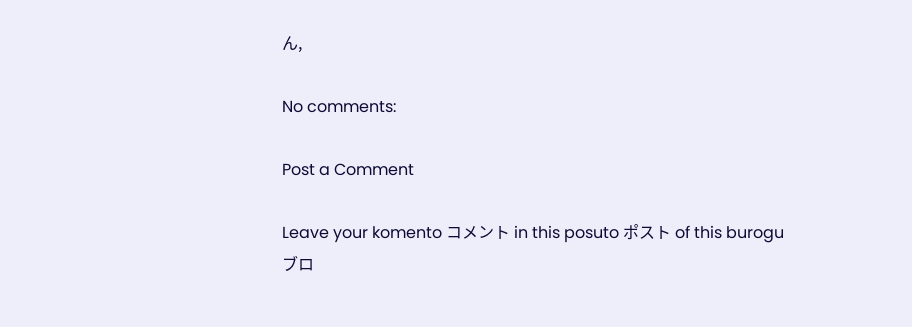ん,

No comments:

Post a Comment

Leave your komento コメント in this posuto ポスト of this burogu ブロ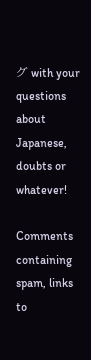グ with your questions about Japanese, doubts or whatever!

Comments containing spam, links to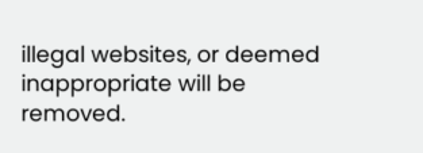illegal websites, or deemed inappropriate will be removed.